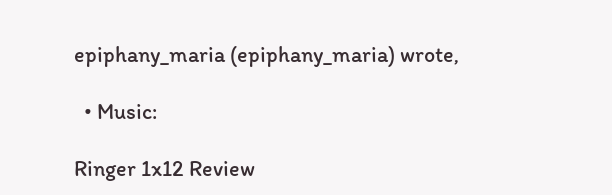epiphany_maria (epiphany_maria) wrote,

  • Music:

Ringer 1x12 Review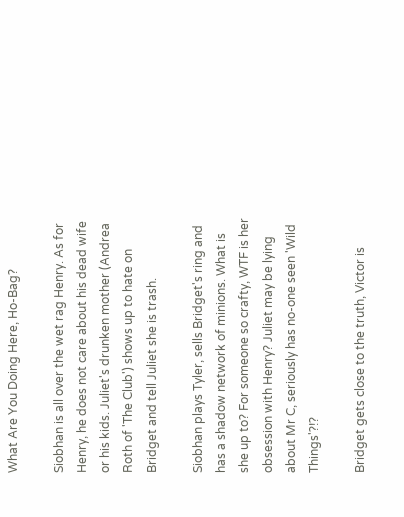What Are You Doing Here, Ho-Bag?

Siobhan is all over the wet rag Henry. As for Henry, he does not care about his dead wife or his kids. Juliet's drunken mother (Andrea Roth of 'The Club') shows up to hate on Bridget and tell Juliet she is trash.

Siobhan plays Tyler, sells Bridget's ring and has a shadow network of minions. What is she up to? For someone so crafty, WTF is her obsession with Henry? Juliet may be lying about Mr C, seriously has no-one seen 'Wild Things'?!?

Bridget gets close to the truth, Victor is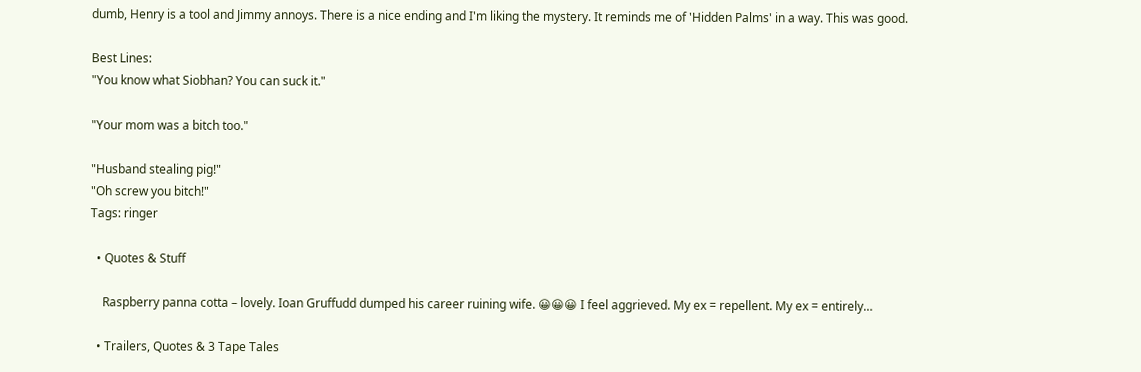dumb, Henry is a tool and Jimmy annoys. There is a nice ending and I'm liking the mystery. It reminds me of 'Hidden Palms' in a way. This was good.

Best Lines:
"You know what Siobhan? You can suck it."

"Your mom was a bitch too."

"Husband stealing pig!"
"Oh screw you bitch!"
Tags: ringer

  • Quotes & Stuff

    Raspberry panna cotta – lovely. Ioan Gruffudd dumped his career ruining wife. 😀😀😀 I feel aggrieved. My ex = repellent. My ex = entirely…

  • Trailers, Quotes & 3 Tape Tales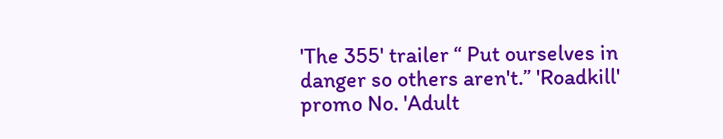'The 355' trailer “ Put ourselves in danger so others aren't.” 'Roadkill' promo No. 'Adult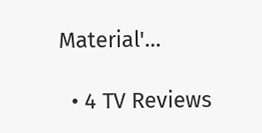Material'…

  • 4 TV Reviews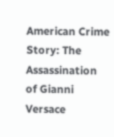American Crime Story: The Assassination of Gianni Versace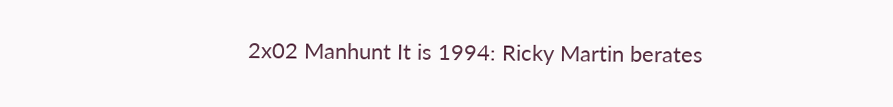2x02 Manhunt It is 1994: Ricky Martin berates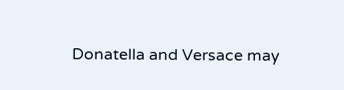Donatella and Versace may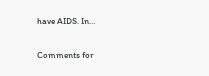have AIDS. In…

Comments for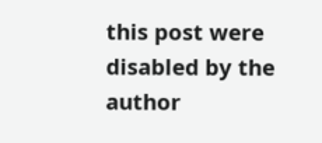this post were disabled by the author